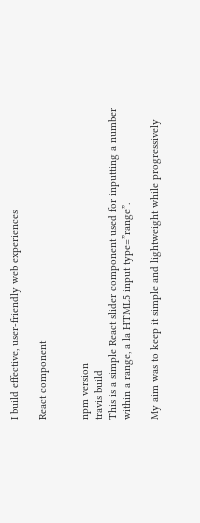I build effective, user-friendly web experiences

React component


npm version
travis build
This is a simple React slider component used for inputting a number within a range, a la HTML5 input type=”range”.

My aim was to keep it simple and lightweight while progressively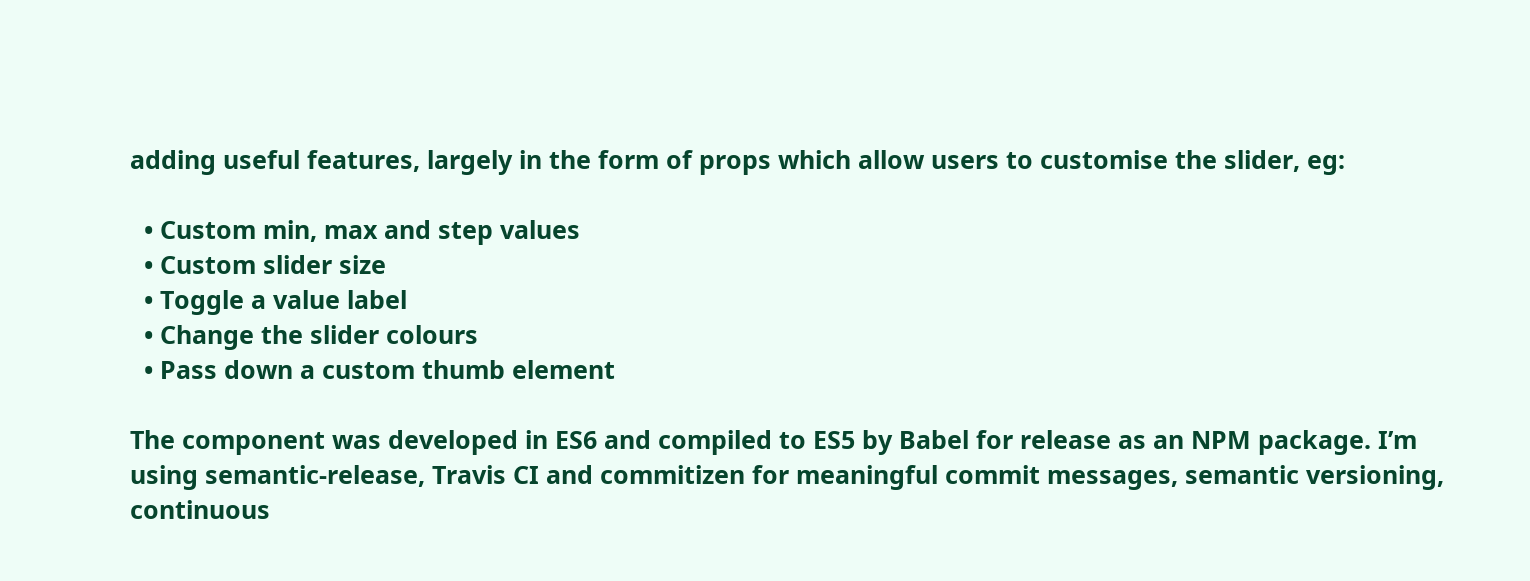adding useful features, largely in the form of props which allow users to customise the slider, eg:

  • Custom min, max and step values
  • Custom slider size
  • Toggle a value label
  • Change the slider colours
  • Pass down a custom thumb element

The component was developed in ES6 and compiled to ES5 by Babel for release as an NPM package. I’m using semantic-release, Travis CI and commitizen for meaningful commit messages, semantic versioning, continuous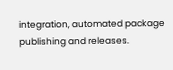integration, automated package publishing and releases.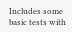Includes some basic tests with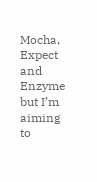Mocha, Expect and Enzyme but I’m aiming to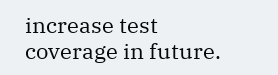increase test coverage in future.